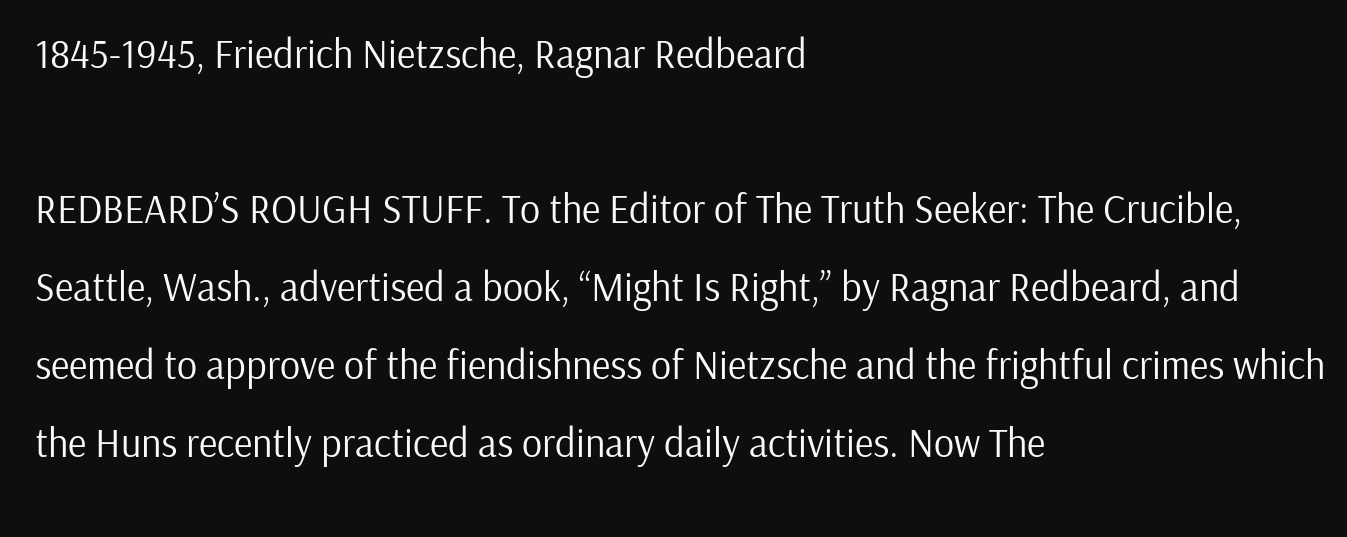1845-1945, Friedrich Nietzsche, Ragnar Redbeard

REDBEARD’S ROUGH STUFF. To the Editor of The Truth Seeker: The Crucible, Seattle, Wash., advertised a book, “Might Is Right,” by Ragnar Redbeard, and seemed to approve of the fiendishness of Nietzsche and the frightful crimes which the Huns recently practiced as ordinary daily activities. Now The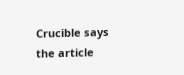Crucible says the article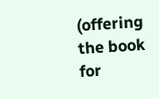(offering the book for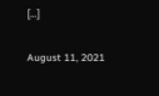[…]

August 11, 2021